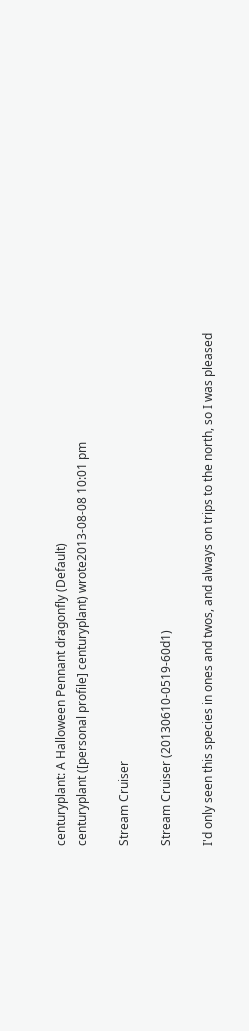centuryplant: A Halloween Pennant dragonfly (Default)
centuryplant ([personal profile] centuryplant) wrote2013-08-08 10:01 pm

Stream Cruiser

Stream Cruiser (20130610-0519-60d1)

I'd only seen this species in ones and twos, and always on trips to the north, so I was pleased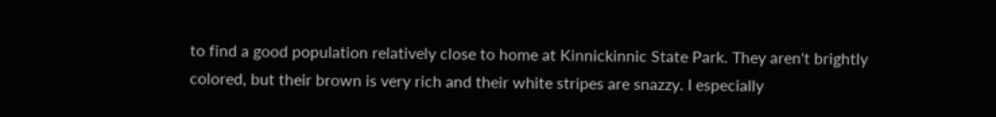to find a good population relatively close to home at Kinnickinnic State Park. They aren't brightly colored, but their brown is very rich and their white stripes are snazzy. I especially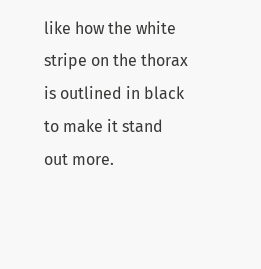like how the white stripe on the thorax is outlined in black to make it stand out more.